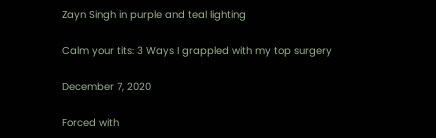Zayn Singh in purple and teal lighting

Calm your tits: 3 Ways I grappled with my top surgery

December 7, 2020

Forced with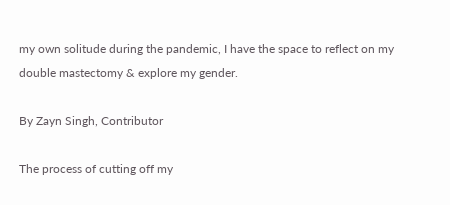my own solitude during the pandemic, I have the space to reflect on my double mastectomy & explore my gender.

By Zayn Singh, Contributor

The process of cutting off my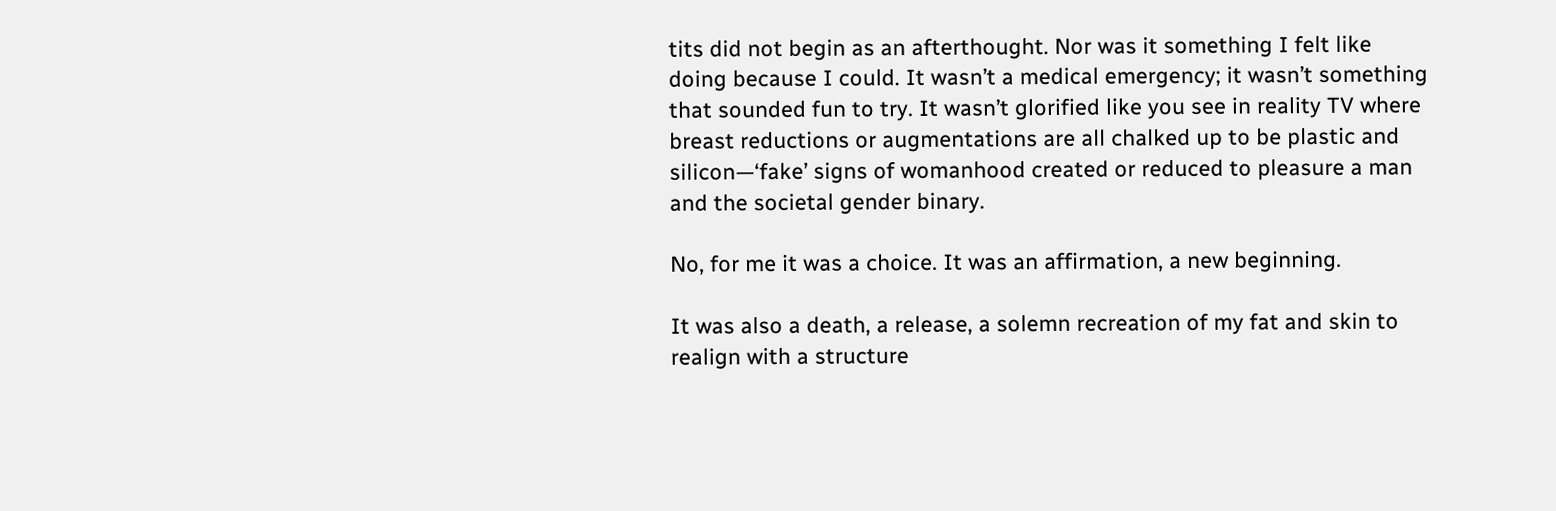tits did not begin as an afterthought. Nor was it something I felt like doing because I could. It wasn’t a medical emergency; it wasn’t something that sounded fun to try. It wasn’t glorified like you see in reality TV where breast reductions or augmentations are all chalked up to be plastic and silicon—‘fake’ signs of womanhood created or reduced to pleasure a man and the societal gender binary.

No, for me it was a choice. It was an affirmation, a new beginning.

It was also a death, a release, a solemn recreation of my fat and skin to realign with a structure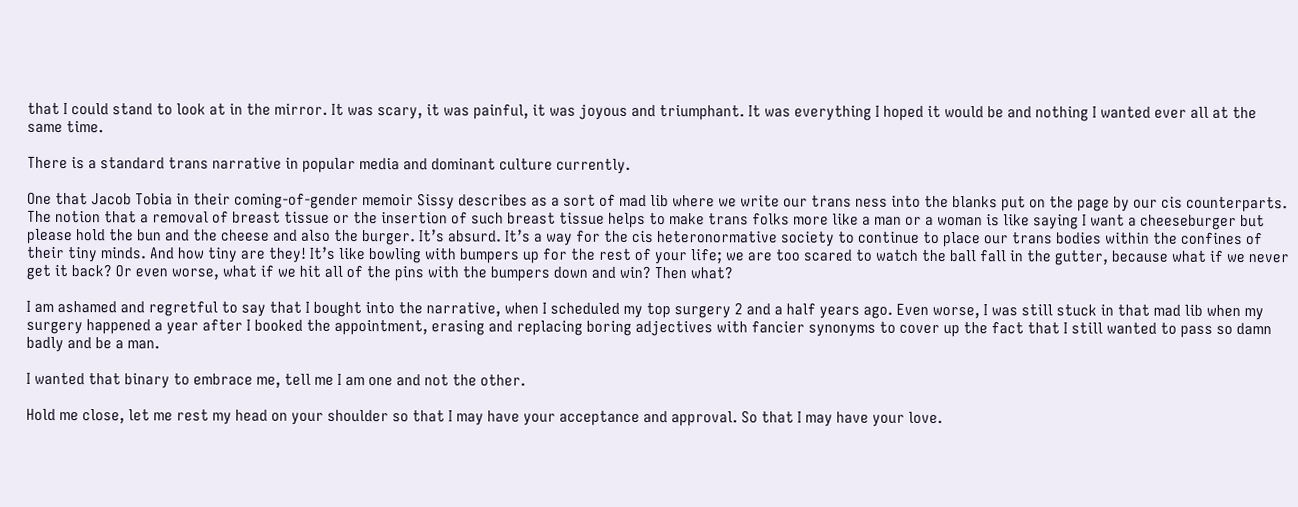that I could stand to look at in the mirror. It was scary, it was painful, it was joyous and triumphant. It was everything I hoped it would be and nothing I wanted ever all at the same time.

There is a standard trans narrative in popular media and dominant culture currently.

One that Jacob Tobia in their coming-of-gender memoir Sissy describes as a sort of mad lib where we write our trans ness into the blanks put on the page by our cis counterparts. The notion that a removal of breast tissue or the insertion of such breast tissue helps to make trans folks more like a man or a woman is like saying I want a cheeseburger but please hold the bun and the cheese and also the burger. It’s absurd. It’s a way for the cis heteronormative society to continue to place our trans bodies within the confines of their tiny minds. And how tiny are they! It’s like bowling with bumpers up for the rest of your life; we are too scared to watch the ball fall in the gutter, because what if we never get it back? Or even worse, what if we hit all of the pins with the bumpers down and win? Then what?

I am ashamed and regretful to say that I bought into the narrative, when I scheduled my top surgery 2 and a half years ago. Even worse, I was still stuck in that mad lib when my surgery happened a year after I booked the appointment, erasing and replacing boring adjectives with fancier synonyms to cover up the fact that I still wanted to pass so damn badly and be a man.

I wanted that binary to embrace me, tell me I am one and not the other.

Hold me close, let me rest my head on your shoulder so that I may have your acceptance and approval. So that I may have your love.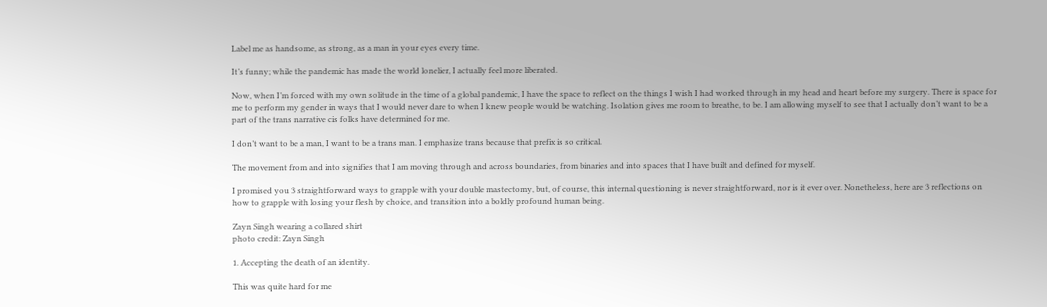Label me as handsome, as strong, as a man in your eyes every time.

It’s funny; while the pandemic has made the world lonelier, I actually feel more liberated.

Now, when I’m forced with my own solitude in the time of a global pandemic, I have the space to reflect on the things I wish I had worked through in my head and heart before my surgery. There is space for me to perform my gender in ways that I would never dare to when I knew people would be watching. Isolation gives me room to breathe, to be. I am allowing myself to see that I actually don’t want to be a part of the trans narrative cis folks have determined for me.

I don’t want to be a man, I want to be a trans man. I emphasize trans because that prefix is so critical.

The movement from and into signifies that I am moving through and across boundaries, from binaries and into spaces that I have built and defined for myself.

I promised you 3 straightforward ways to grapple with your double mastectomy, but, of course, this internal questioning is never straightforward, nor is it ever over. Nonetheless, here are 3 reflections on how to grapple with losing your flesh by choice, and transition into a boldly profound human being.

Zayn Singh wearing a collared shirt
photo credit: Zayn Singh

1. Accepting the death of an identity.

This was quite hard for me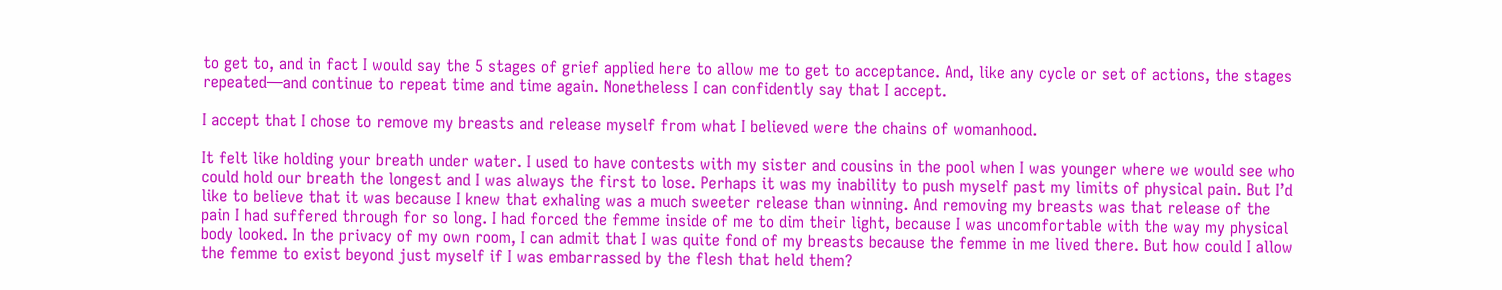to get to, and in fact I would say the 5 stages of grief applied here to allow me to get to acceptance. And, like any cycle or set of actions, the stages repeated—and continue to repeat time and time again. Nonetheless I can confidently say that I accept.

I accept that I chose to remove my breasts and release myself from what I believed were the chains of womanhood.

It felt like holding your breath under water. I used to have contests with my sister and cousins in the pool when I was younger where we would see who could hold our breath the longest and I was always the first to lose. Perhaps it was my inability to push myself past my limits of physical pain. But I’d like to believe that it was because I knew that exhaling was a much sweeter release than winning. And removing my breasts was that release of the pain I had suffered through for so long. I had forced the femme inside of me to dim their light, because I was uncomfortable with the way my physical body looked. In the privacy of my own room, I can admit that I was quite fond of my breasts because the femme in me lived there. But how could I allow the femme to exist beyond just myself if I was embarrassed by the flesh that held them?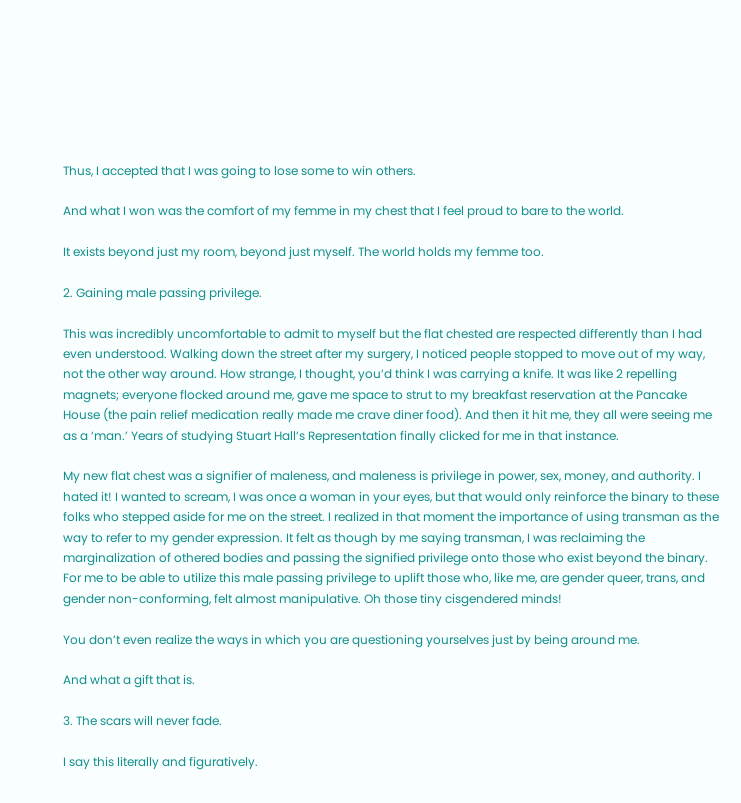Thus, I accepted that I was going to lose some to win others.

And what I won was the comfort of my femme in my chest that I feel proud to bare to the world.

It exists beyond just my room, beyond just myself. The world holds my femme too.

2. Gaining male passing privilege.

This was incredibly uncomfortable to admit to myself but the flat chested are respected differently than I had even understood. Walking down the street after my surgery, I noticed people stopped to move out of my way, not the other way around. How strange, I thought, you’d think I was carrying a knife. It was like 2 repelling magnets; everyone flocked around me, gave me space to strut to my breakfast reservation at the Pancake House (the pain relief medication really made me crave diner food). And then it hit me, they all were seeing me as a ‘man.’ Years of studying Stuart Hall’s Representation finally clicked for me in that instance.

My new flat chest was a signifier of maleness, and maleness is privilege in power, sex, money, and authority. I hated it! I wanted to scream, I was once a woman in your eyes, but that would only reinforce the binary to these folks who stepped aside for me on the street. I realized in that moment the importance of using transman as the way to refer to my gender expression. It felt as though by me saying transman, I was reclaiming the marginalization of othered bodies and passing the signified privilege onto those who exist beyond the binary. For me to be able to utilize this male passing privilege to uplift those who, like me, are gender queer, trans, and gender non-conforming, felt almost manipulative. Oh those tiny cisgendered minds!

You don’t even realize the ways in which you are questioning yourselves just by being around me.

And what a gift that is.

3. The scars will never fade.

I say this literally and figuratively.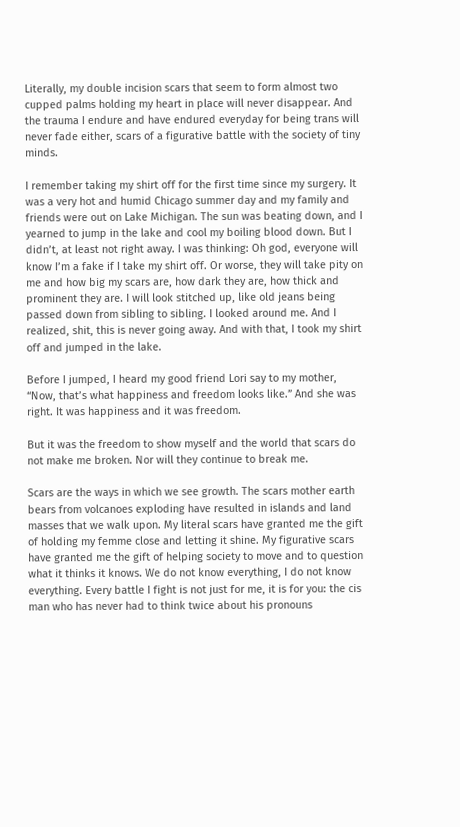Literally, my double incision scars that seem to form almost two cupped palms holding my heart in place will never disappear. And the trauma I endure and have endured everyday for being trans will never fade either, scars of a figurative battle with the society of tiny minds.

I remember taking my shirt off for the first time since my surgery. It was a very hot and humid Chicago summer day and my family and friends were out on Lake Michigan. The sun was beating down, and I yearned to jump in the lake and cool my boiling blood down. But I didn’t, at least not right away. I was thinking: Oh god, everyone will know I’m a fake if I take my shirt off. Or worse, they will take pity on me and how big my scars are, how dark they are, how thick and prominent they are. I will look stitched up, like old jeans being passed down from sibling to sibling. I looked around me. And I realized, shit, this is never going away. And with that, I took my shirt off and jumped in the lake.

Before I jumped, I heard my good friend Lori say to my mother, “Now, that’s what happiness and freedom looks like.” And she was right. It was happiness and it was freedom.

But it was the freedom to show myself and the world that scars do not make me broken. Nor will they continue to break me.

Scars are the ways in which we see growth. The scars mother earth bears from volcanoes exploding have resulted in islands and land masses that we walk upon. My literal scars have granted me the gift of holding my femme close and letting it shine. My figurative scars have granted me the gift of helping society to move and to question what it thinks it knows. We do not know everything, I do not know everything. Every battle I fight is not just for me, it is for you: the cis man who has never had to think twice about his pronouns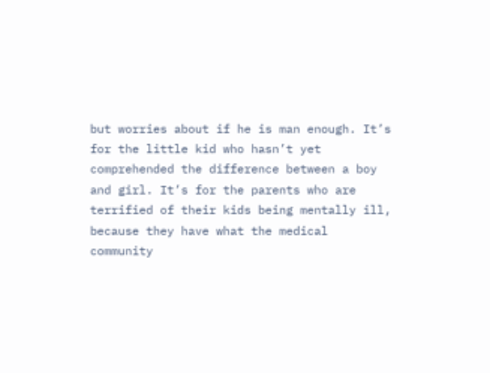but worries about if he is man enough. It’s for the little kid who hasn’t yet comprehended the difference between a boy and girl. It’s for the parents who are terrified of their kids being mentally ill, because they have what the medical community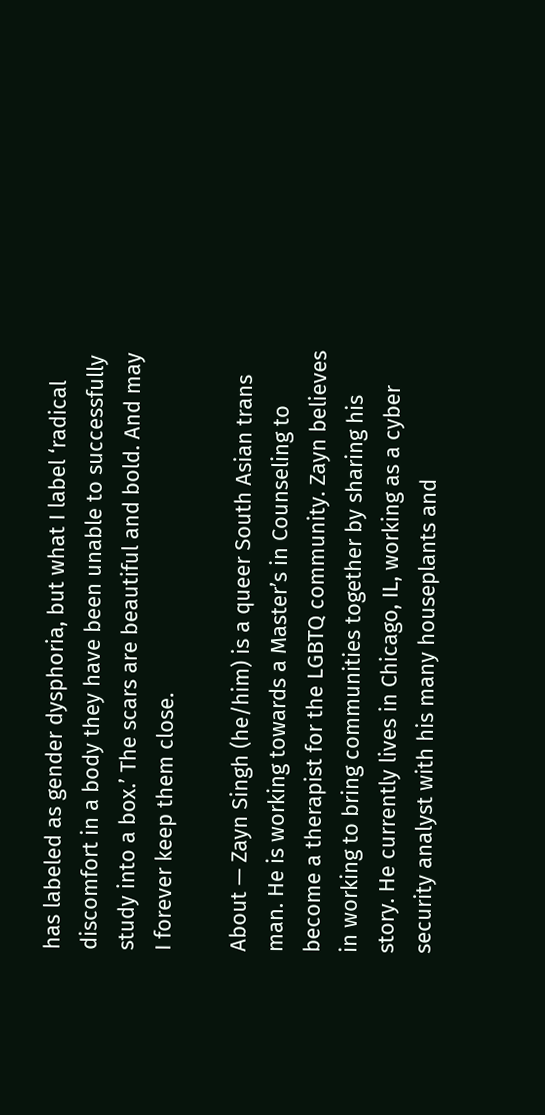has labeled as gender dysphoria, but what I label ‘radical discomfort in a body they have been unable to successfully study into a box.’ The scars are beautiful and bold. And may I forever keep them close.

About — Zayn Singh (he/him) is a queer South Asian trans man. He is working towards a Master’s in Counseling to become a therapist for the LGBTQ community. Zayn believes in working to bring communities together by sharing his story. He currently lives in Chicago, IL, working as a cyber security analyst with his many houseplants and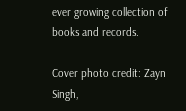ever growing collection of books and records.

Cover photo credit: Zayn Singh,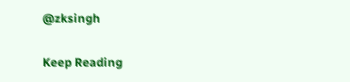@zksingh

Keep Reading